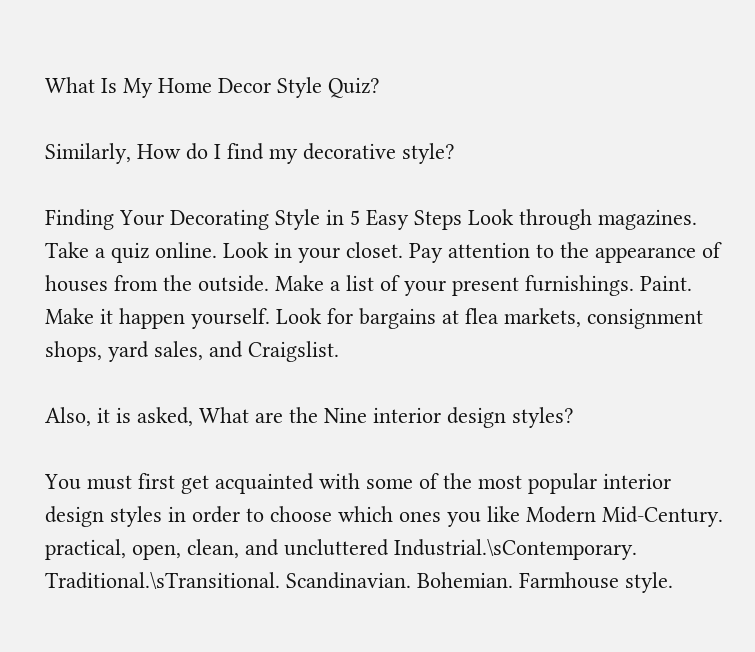What Is My Home Decor Style Quiz?

Similarly, How do I find my decorative style?

Finding Your Decorating Style in 5 Easy Steps Look through magazines. Take a quiz online. Look in your closet. Pay attention to the appearance of houses from the outside. Make a list of your present furnishings. Paint. Make it happen yourself. Look for bargains at flea markets, consignment shops, yard sales, and Craigslist.

Also, it is asked, What are the Nine interior design styles?

You must first get acquainted with some of the most popular interior design styles in order to choose which ones you like Modern Mid-Century. practical, open, clean, and uncluttered Industrial.\sContemporary. Traditional.\sTransitional. Scandinavian. Bohemian. Farmhouse style.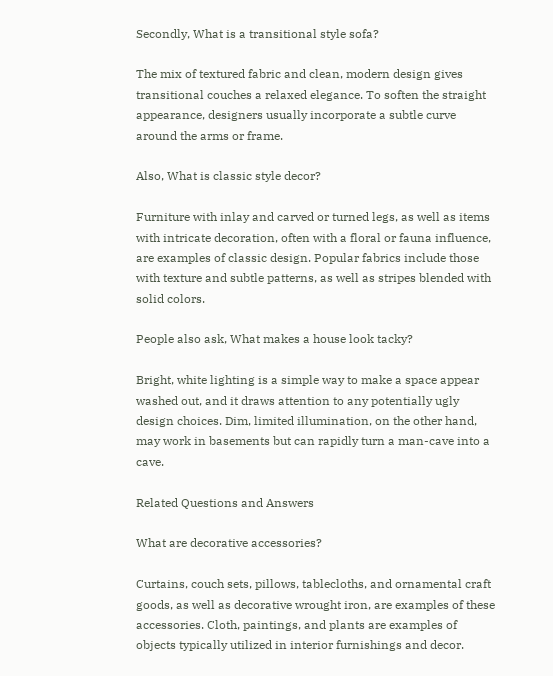Secondly, What is a transitional style sofa?

The mix of textured fabric and clean, modern design gives transitional couches a relaxed elegance. To soften the straight appearance, designers usually incorporate a subtle curve around the arms or frame.

Also, What is classic style decor?

Furniture with inlay and carved or turned legs, as well as items with intricate decoration, often with a floral or fauna influence, are examples of classic design. Popular fabrics include those with texture and subtle patterns, as well as stripes blended with solid colors.

People also ask, What makes a house look tacky?

Bright, white lighting is a simple way to make a space appear washed out, and it draws attention to any potentially ugly design choices. Dim, limited illumination, on the other hand, may work in basements but can rapidly turn a man-cave into a cave.

Related Questions and Answers

What are decorative accessories?

Curtains, couch sets, pillows, tablecloths, and ornamental craft goods, as well as decorative wrought iron, are examples of these accessories. Cloth, paintings, and plants are examples of objects typically utilized in interior furnishings and decor.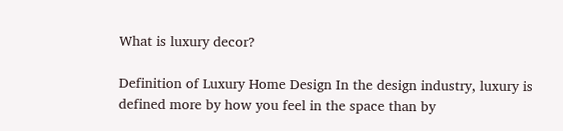What is luxury decor?

Definition of Luxury Home Design In the design industry, luxury is defined more by how you feel in the space than by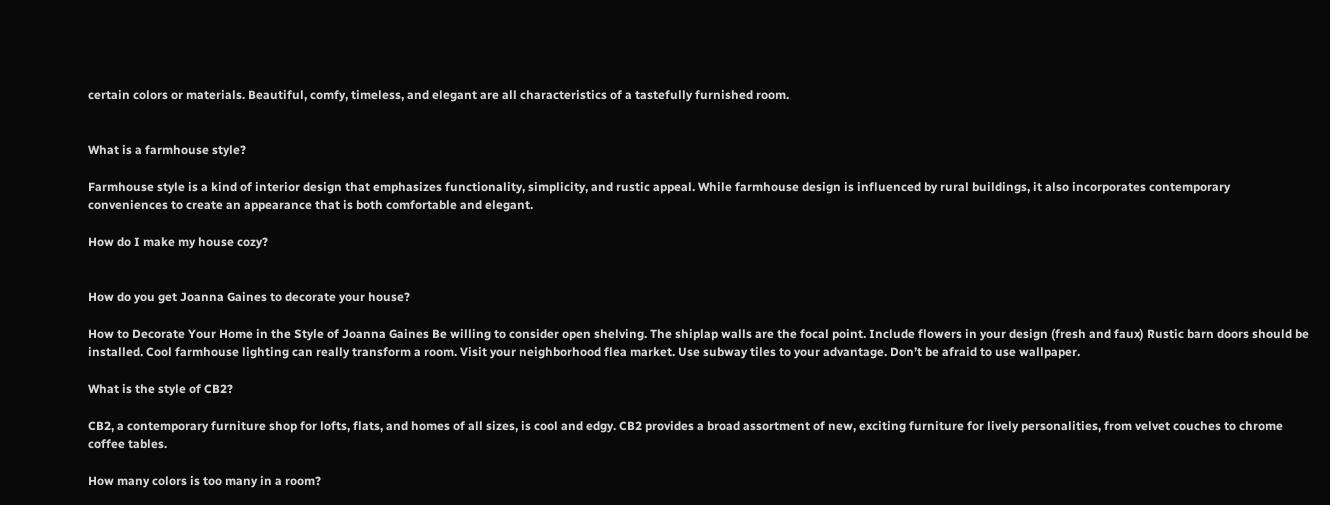certain colors or materials. Beautiful, comfy, timeless, and elegant are all characteristics of a tastefully furnished room.


What is a farmhouse style?

Farmhouse style is a kind of interior design that emphasizes functionality, simplicity, and rustic appeal. While farmhouse design is influenced by rural buildings, it also incorporates contemporary conveniences to create an appearance that is both comfortable and elegant.

How do I make my house cozy?


How do you get Joanna Gaines to decorate your house?

How to Decorate Your Home in the Style of Joanna Gaines Be willing to consider open shelving. The shiplap walls are the focal point. Include flowers in your design (fresh and faux) Rustic barn doors should be installed. Cool farmhouse lighting can really transform a room. Visit your neighborhood flea market. Use subway tiles to your advantage. Don’t be afraid to use wallpaper.

What is the style of CB2?

CB2, a contemporary furniture shop for lofts, flats, and homes of all sizes, is cool and edgy. CB2 provides a broad assortment of new, exciting furniture for lively personalities, from velvet couches to chrome coffee tables.

How many colors is too many in a room?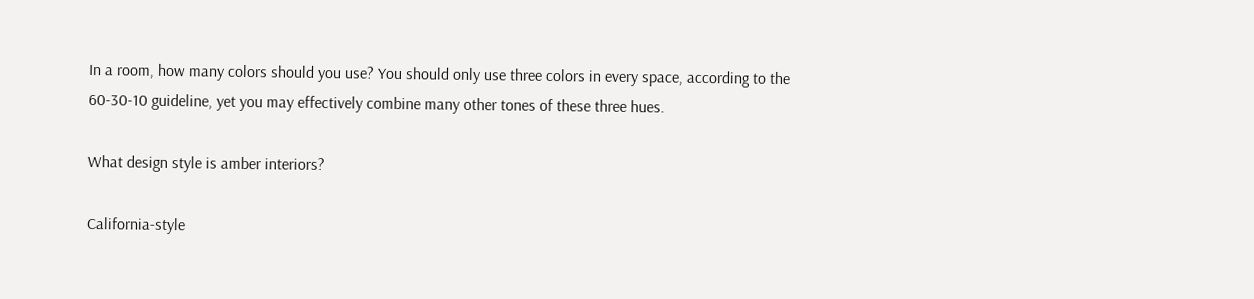In a room, how many colors should you use? You should only use three colors in every space, according to the 60-30-10 guideline, yet you may effectively combine many other tones of these three hues.

What design style is amber interiors?

California-style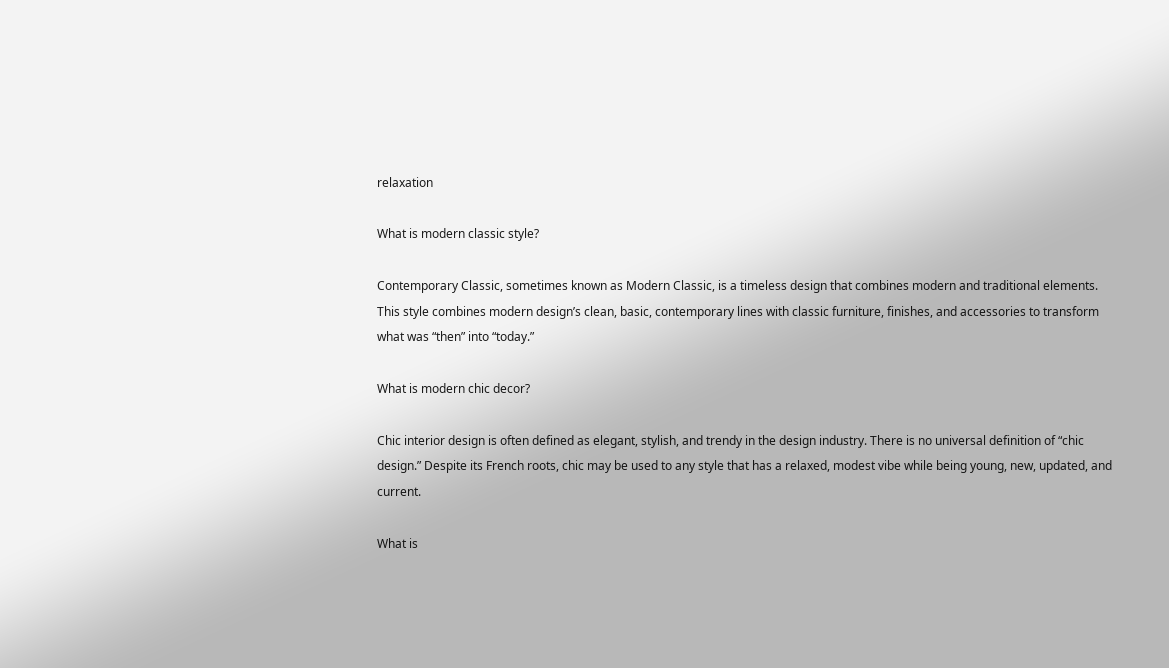relaxation

What is modern classic style?

Contemporary Classic, sometimes known as Modern Classic, is a timeless design that combines modern and traditional elements. This style combines modern design’s clean, basic, contemporary lines with classic furniture, finishes, and accessories to transform what was “then” into “today.”

What is modern chic decor?

Chic interior design is often defined as elegant, stylish, and trendy in the design industry. There is no universal definition of “chic design.” Despite its French roots, chic may be used to any style that has a relaxed, modest vibe while being young, new, updated, and current.

What is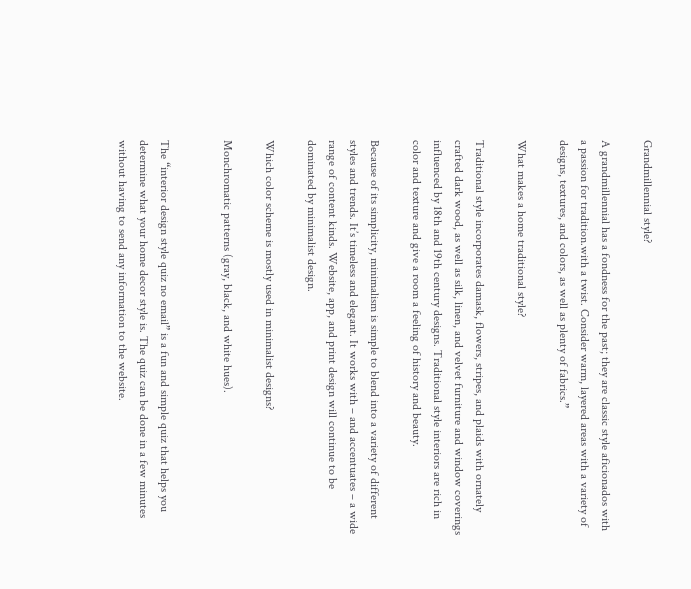Grandmillennial style?

A grandmillennial has a fondness for the past; they are classic style aficionados with a passion for tradition.with a twist. Consider warm, layered areas with a variety of designs, textures, and colors, as well as plenty of fabrics.”

What makes a home traditional style?

Traditional style incorporates damask, flowers, stripes, and plaids with ornately crafted dark wood, as well as silk, linen, and velvet furniture and window coverings influenced by 18th and 19th century designs. Traditional style interiors are rich in color and texture and give a room a feeling of history and beauty.

Because of its simplicity, minimalism is simple to blend into a variety of different styles and trends. It’s timeless and elegant. It works with – and accentuates – a wide range of content kinds. Website, app, and print design will continue to be dominated by minimalist design.

Which color scheme is mostly used in minimalist designs?

Monchromatic patterns (gray, black, and white hues).


The “interior design style quiz no email” is a fun and simple quiz that helps you determine what your home decor style is. The quiz can be done in a few minutes without having to send any information to the website.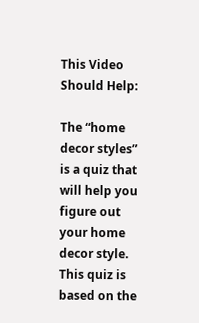This Video Should Help:

The “home decor styles” is a quiz that will help you figure out your home decor style. This quiz is based on the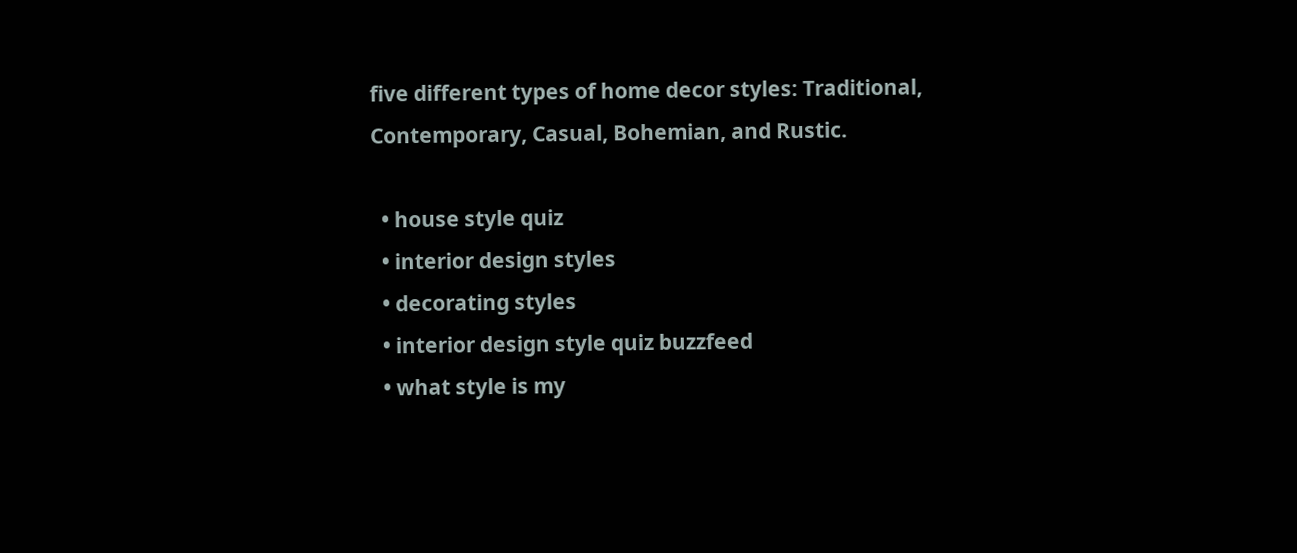five different types of home decor styles: Traditional, Contemporary, Casual, Bohemian, and Rustic.

  • house style quiz
  • interior design styles
  • decorating styles
  • interior design style quiz buzzfeed
  • what style is my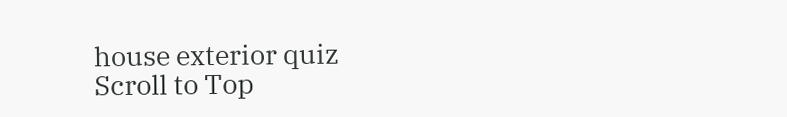house exterior quiz
Scroll to Top